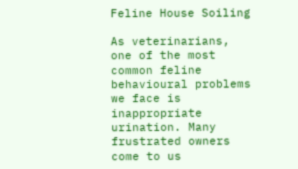Feline House Soiling

As veterinarians, one of the most common feline behavioural problems we face is inappropriate urination. Many frustrated owners come to us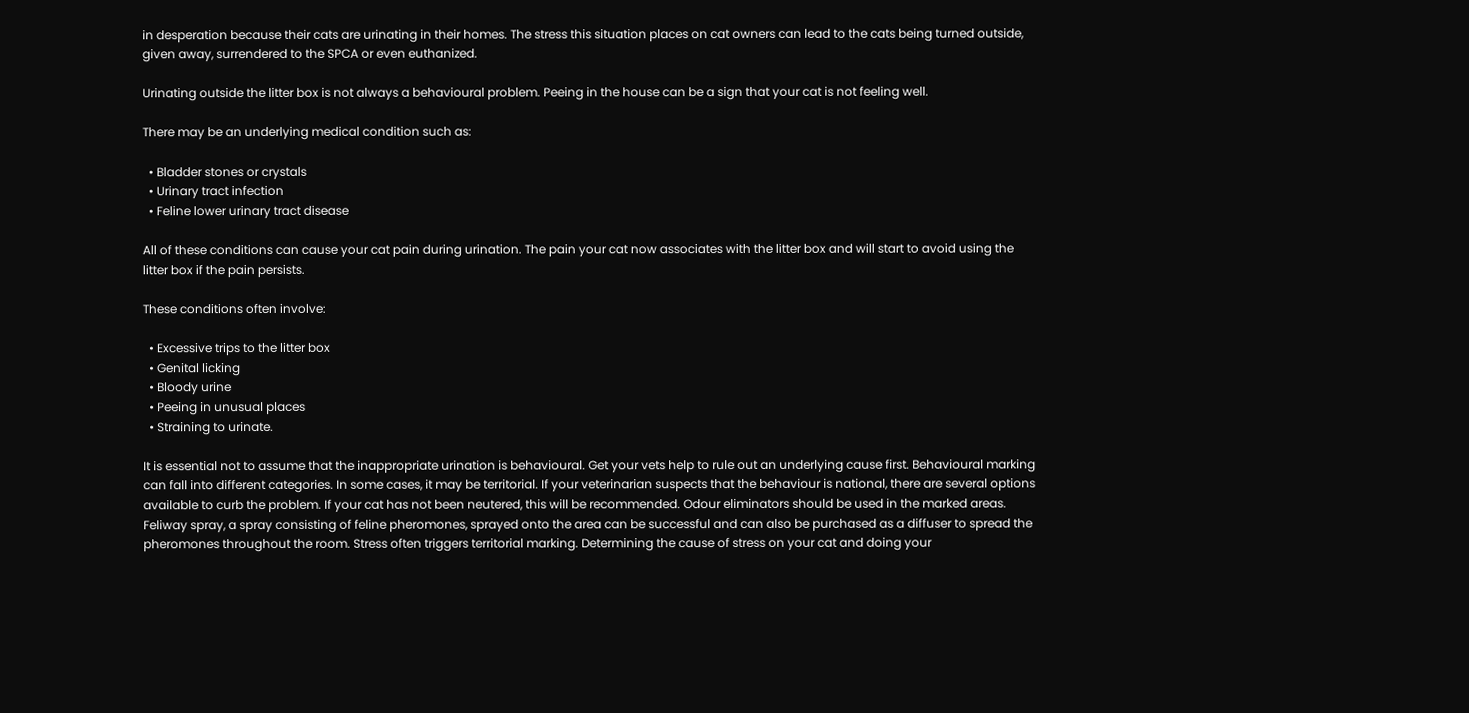in desperation because their cats are urinating in their homes. The stress this situation places on cat owners can lead to the cats being turned outside, given away, surrendered to the SPCA or even euthanized.

Urinating outside the litter box is not always a behavioural problem. Peeing in the house can be a sign that your cat is not feeling well.

There may be an underlying medical condition such as:

  • Bladder stones or crystals
  • Urinary tract infection
  • Feline lower urinary tract disease

All of these conditions can cause your cat pain during urination. The pain your cat now associates with the litter box and will start to avoid using the litter box if the pain persists.

These conditions often involve:

  • Excessive trips to the litter box
  • Genital licking
  • Bloody urine
  • Peeing in unusual places
  • Straining to urinate.

It is essential not to assume that the inappropriate urination is behavioural. Get your vets help to rule out an underlying cause first. Behavioural marking can fall into different categories. In some cases, it may be territorial. If your veterinarian suspects that the behaviour is national, there are several options available to curb the problem. If your cat has not been neutered, this will be recommended. Odour eliminators should be used in the marked areas. Feliway spray, a spray consisting of feline pheromones, sprayed onto the area can be successful and can also be purchased as a diffuser to spread the pheromones throughout the room. Stress often triggers territorial marking. Determining the cause of stress on your cat and doing your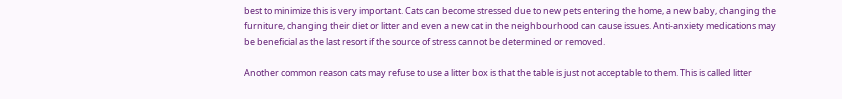best to minimize this is very important. Cats can become stressed due to new pets entering the home, a new baby, changing the furniture, changing their diet or litter and even a new cat in the neighbourhood can cause issues. Anti-anxiety medications may be beneficial as the last resort if the source of stress cannot be determined or removed.

Another common reason cats may refuse to use a litter box is that the table is just not acceptable to them. This is called litter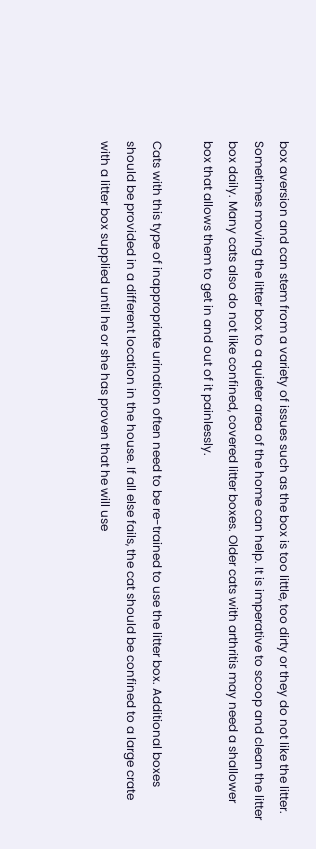box aversion and can stem from a variety of issues such as the box is too little, too dirty or they do not like the litter. Sometimes moving the litter box to a quieter area of the home can help. It is imperative to scoop and clean the litter box daily. Many cats also do not like confined, covered litter boxes. Older cats with arthritis may need a shallower box that allows them to get in and out of it painlessly.

Cats with this type of inappropriate urination often need to be re-trained to use the litter box. Additional boxes should be provided in a different location in the house. If all else fails, the cat should be confined to a large crate with a litter box supplied until he or she has proven that he will use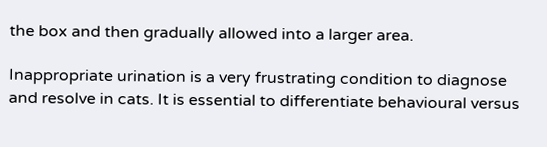the box and then gradually allowed into a larger area.

Inappropriate urination is a very frustrating condition to diagnose and resolve in cats. It is essential to differentiate behavioural versus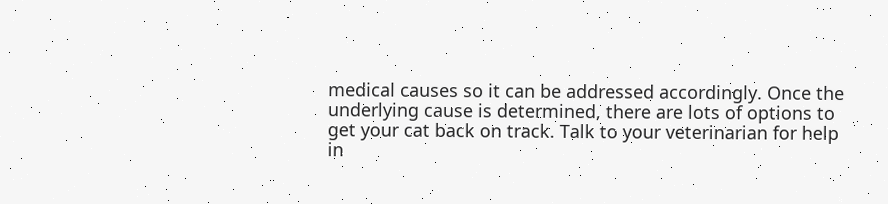medical causes so it can be addressed accordingly. Once the underlying cause is determined, there are lots of options to get your cat back on track. Talk to your veterinarian for help in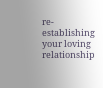re-establishing your loving relationship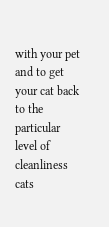with your pet and to get your cat back to the particular level of cleanliness cats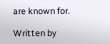are known for.

Written by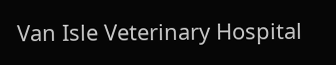Van Isle Veterinary Hospital